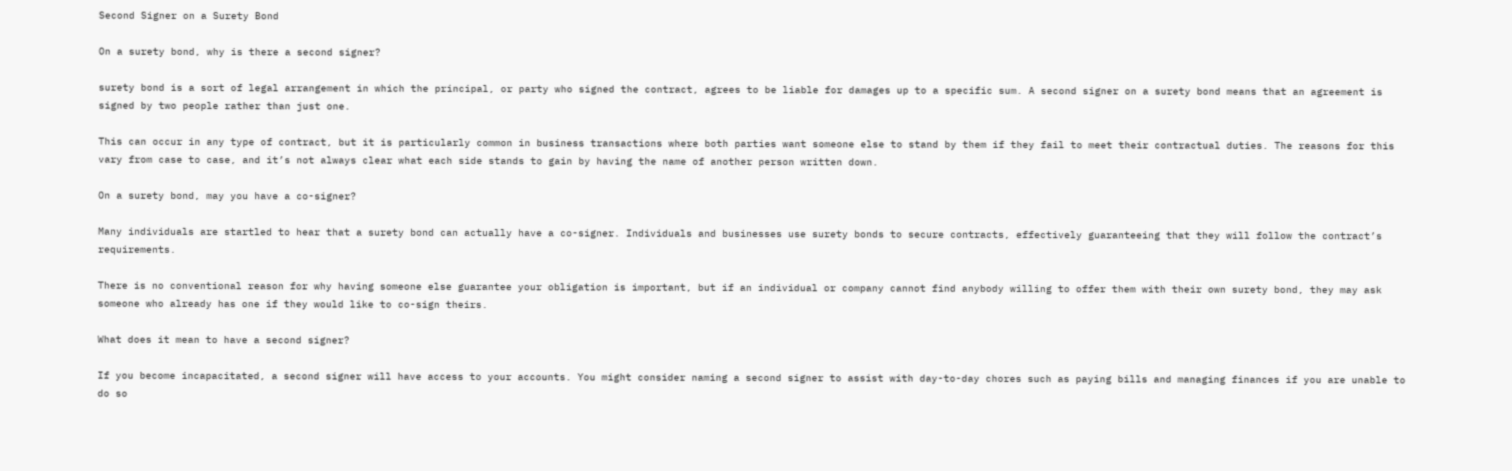Second Signer on a Surety Bond

On a surety bond, why is there a second signer?

surety bond is a sort of legal arrangement in which the principal, or party who signed the contract, agrees to be liable for damages up to a specific sum. A second signer on a surety bond means that an agreement is signed by two people rather than just one.

This can occur in any type of contract, but it is particularly common in business transactions where both parties want someone else to stand by them if they fail to meet their contractual duties. The reasons for this vary from case to case, and it’s not always clear what each side stands to gain by having the name of another person written down.

On a surety bond, may you have a co-signer?

Many individuals are startled to hear that a surety bond can actually have a co-signer. Individuals and businesses use surety bonds to secure contracts, effectively guaranteeing that they will follow the contract’s requirements.

There is no conventional reason for why having someone else guarantee your obligation is important, but if an individual or company cannot find anybody willing to offer them with their own surety bond, they may ask someone who already has one if they would like to co-sign theirs.

What does it mean to have a second signer?

If you become incapacitated, a second signer will have access to your accounts. You might consider naming a second signer to assist with day-to-day chores such as paying bills and managing finances if you are unable to do so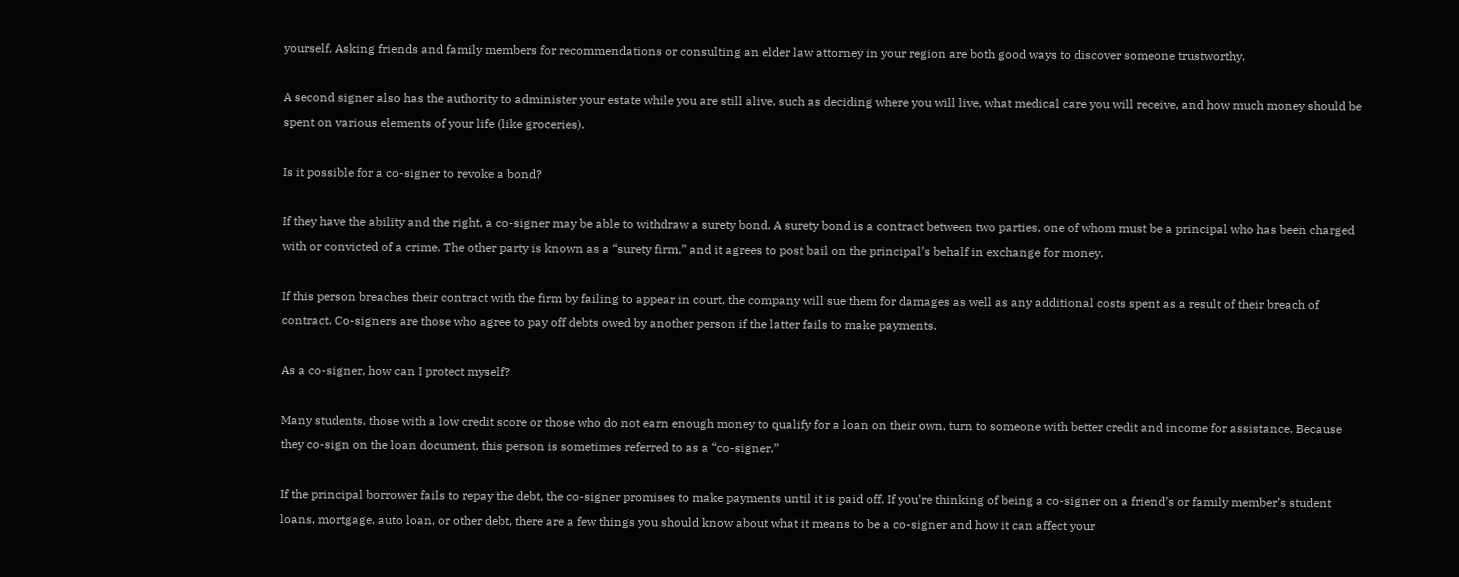yourself. Asking friends and family members for recommendations or consulting an elder law attorney in your region are both good ways to discover someone trustworthy.

A second signer also has the authority to administer your estate while you are still alive, such as deciding where you will live, what medical care you will receive, and how much money should be spent on various elements of your life (like groceries).

Is it possible for a co-signer to revoke a bond?

If they have the ability and the right, a co-signer may be able to withdraw a surety bond. A surety bond is a contract between two parties, one of whom must be a principal who has been charged with or convicted of a crime. The other party is known as a “surety firm,” and it agrees to post bail on the principal’s behalf in exchange for money.

If this person breaches their contract with the firm by failing to appear in court, the company will sue them for damages as well as any additional costs spent as a result of their breach of contract. Co-signers are those who agree to pay off debts owed by another person if the latter fails to make payments.

As a co-signer, how can I protect myself?

Many students, those with a low credit score or those who do not earn enough money to qualify for a loan on their own, turn to someone with better credit and income for assistance. Because they co-sign on the loan document, this person is sometimes referred to as a “co-signer.”

If the principal borrower fails to repay the debt, the co-signer promises to make payments until it is paid off. If you’re thinking of being a co-signer on a friend’s or family member’s student loans, mortgage, auto loan, or other debt, there are a few things you should know about what it means to be a co-signer and how it can affect your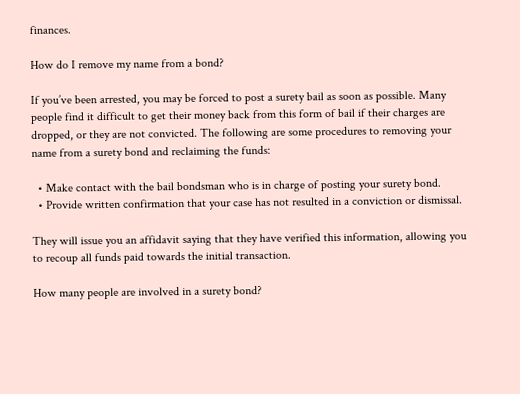finances.

How do I remove my name from a bond?

If you’ve been arrested, you may be forced to post a surety bail as soon as possible. Many people find it difficult to get their money back from this form of bail if their charges are dropped, or they are not convicted. The following are some procedures to removing your name from a surety bond and reclaiming the funds:

  • Make contact with the bail bondsman who is in charge of posting your surety bond.
  • Provide written confirmation that your case has not resulted in a conviction or dismissal.

They will issue you an affidavit saying that they have verified this information, allowing you to recoup all funds paid towards the initial transaction.

How many people are involved in a surety bond?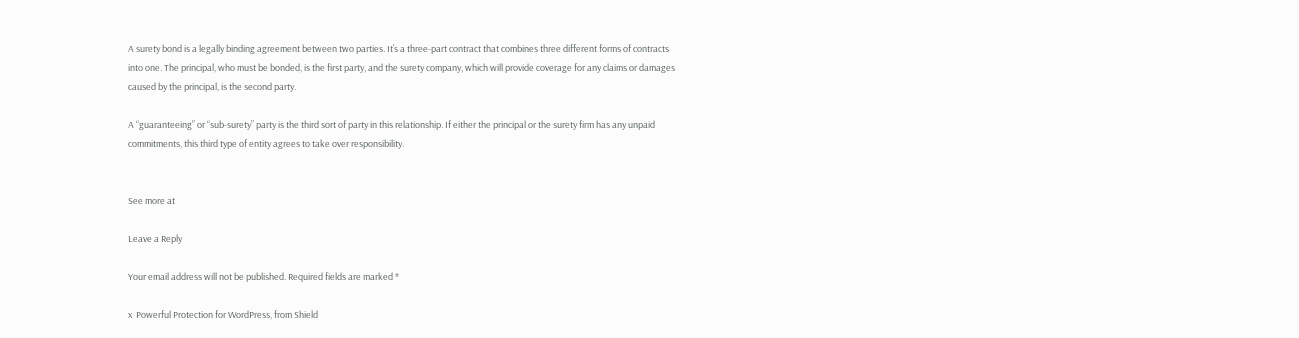A surety bond is a legally binding agreement between two parties. It’s a three-part contract that combines three different forms of contracts into one. The principal, who must be bonded, is the first party, and the surety company, which will provide coverage for any claims or damages caused by the principal, is the second party.

A “guaranteeing” or “sub-surety” party is the third sort of party in this relationship. If either the principal or the surety firm has any unpaid commitments, this third type of entity agrees to take over responsibility.


See more at

Leave a Reply

Your email address will not be published. Required fields are marked *

x  Powerful Protection for WordPress, from Shield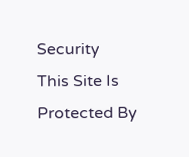Security
This Site Is Protected By